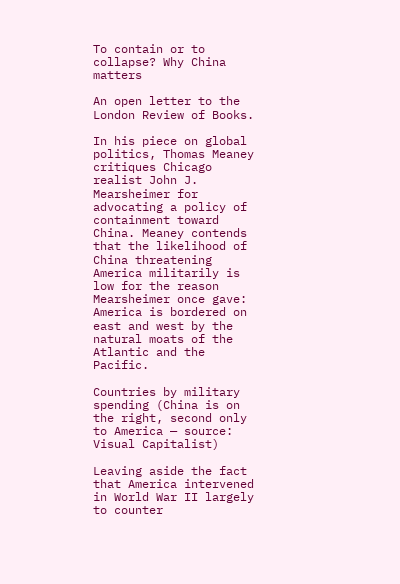To contain or to collapse? Why China matters

An open letter to the London Review of Books.

In his piece on global politics, Thomas Meaney critiques Chicago realist John J. Mearsheimer for advocating a policy of containment toward China. Meaney contends that the likelihood of China threatening America militarily is low for the reason Mearsheimer once gave: America is bordered on east and west by the natural moats of the Atlantic and the Pacific.

Countries by military spending (China is on the right, second only to America — source: Visual Capitalist)

Leaving aside the fact that America intervened in World War II largely to counter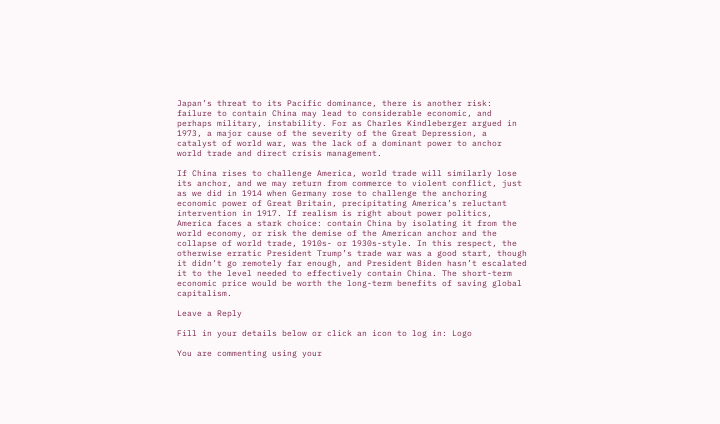Japan’s threat to its Pacific dominance, there is another risk: failure to contain China may lead to considerable economic, and perhaps military, instability. For as Charles Kindleberger argued in 1973, a major cause of the severity of the Great Depression, a catalyst of world war, was the lack of a dominant power to anchor world trade and direct crisis management.

If China rises to challenge America, world trade will similarly lose its anchor, and we may return from commerce to violent conflict, just as we did in 1914 when Germany rose to challenge the anchoring economic power of Great Britain, precipitating America’s reluctant intervention in 1917. If realism is right about power politics, America faces a stark choice: contain China by isolating it from the world economy, or risk the demise of the American anchor and the collapse of world trade, 1910s- or 1930s-style. In this respect, the otherwise erratic President Trump’s trade war was a good start, though it didn’t go remotely far enough, and President Biden hasn’t escalated it to the level needed to effectively contain China. The short-term economic price would be worth the long-term benefits of saving global capitalism.

Leave a Reply

Fill in your details below or click an icon to log in: Logo

You are commenting using your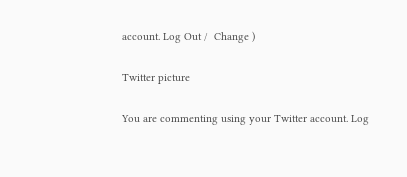account. Log Out /  Change )

Twitter picture

You are commenting using your Twitter account. Log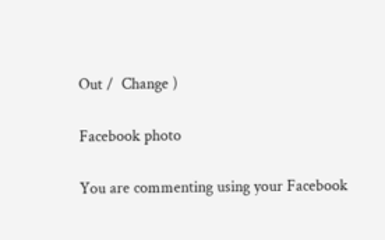Out /  Change )

Facebook photo

You are commenting using your Facebook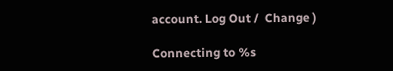account. Log Out /  Change )

Connecting to %s